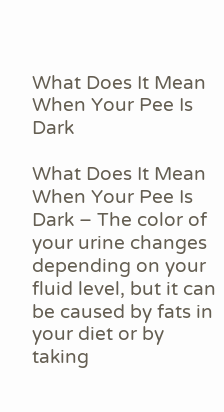What Does It Mean When Your Pee Is Dark

What Does It Mean When Your Pee Is Dark – The color of your urine changes depending on your fluid level, but it can be caused by fats in your diet or by taking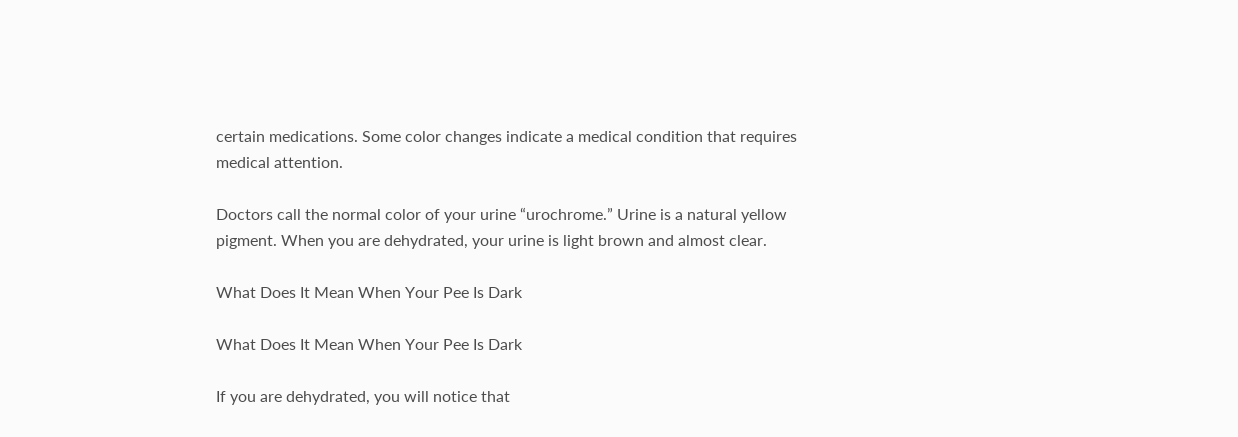certain medications. Some color changes indicate a medical condition that requires medical attention.

Doctors call the normal color of your urine “urochrome.” Urine is a natural yellow pigment. When you are dehydrated, your urine is light brown and almost clear.

What Does It Mean When Your Pee Is Dark

What Does It Mean When Your Pee Is Dark

If you are dehydrated, you will notice that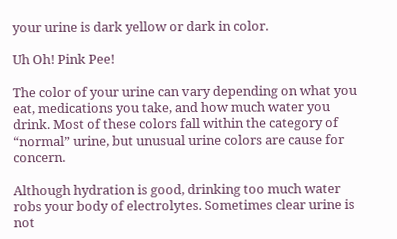your urine is dark yellow or dark in color.

Uh Oh! Pink Pee!

The color of your urine can vary depending on what you eat, medications you take, and how much water you drink. Most of these colors fall within the category of “normal” urine, but unusual urine colors are cause for concern.

Although hydration is good, drinking too much water robs your body of electrolytes. Sometimes clear urine is not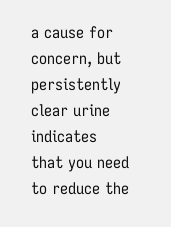a cause for concern, but persistently clear urine indicates that you need to reduce the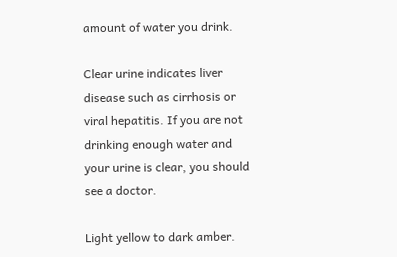amount of water you drink.

Clear urine indicates liver disease such as cirrhosis or viral hepatitis. If you are not drinking enough water and your urine is clear, you should see a doctor.

Light yellow to dark amber.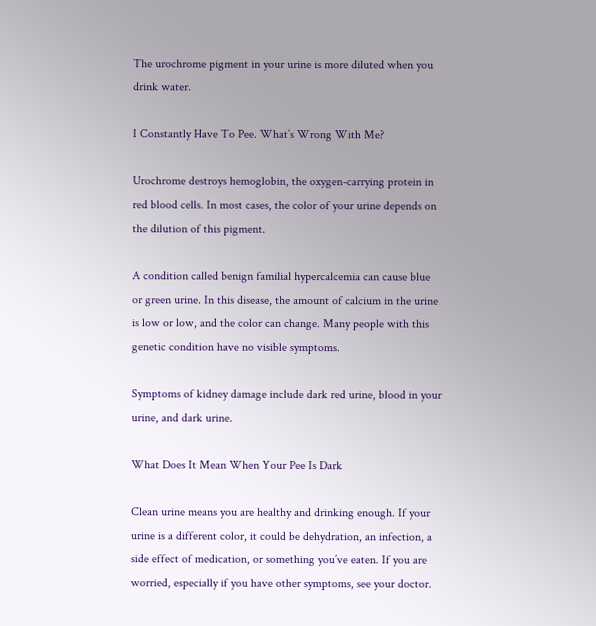The urochrome pigment in your urine is more diluted when you drink water.

I Constantly Have To Pee. What’s Wrong With Me?

Urochrome destroys hemoglobin, the oxygen-carrying protein in red blood cells. In most cases, the color of your urine depends on the dilution of this pigment.

A condition called benign familial hypercalcemia can cause blue or green urine. In this disease, the amount of calcium in the urine is low or low, and the color can change. Many people with this genetic condition have no visible symptoms.

Symptoms of kidney damage include dark red urine, blood in your urine, and dark urine.

What Does It Mean When Your Pee Is Dark

Clean urine means you are healthy and drinking enough. If your urine is a different color, it could be dehydration, an infection, a side effect of medication, or something you’ve eaten. If you are worried, especially if you have other symptoms, see your doctor.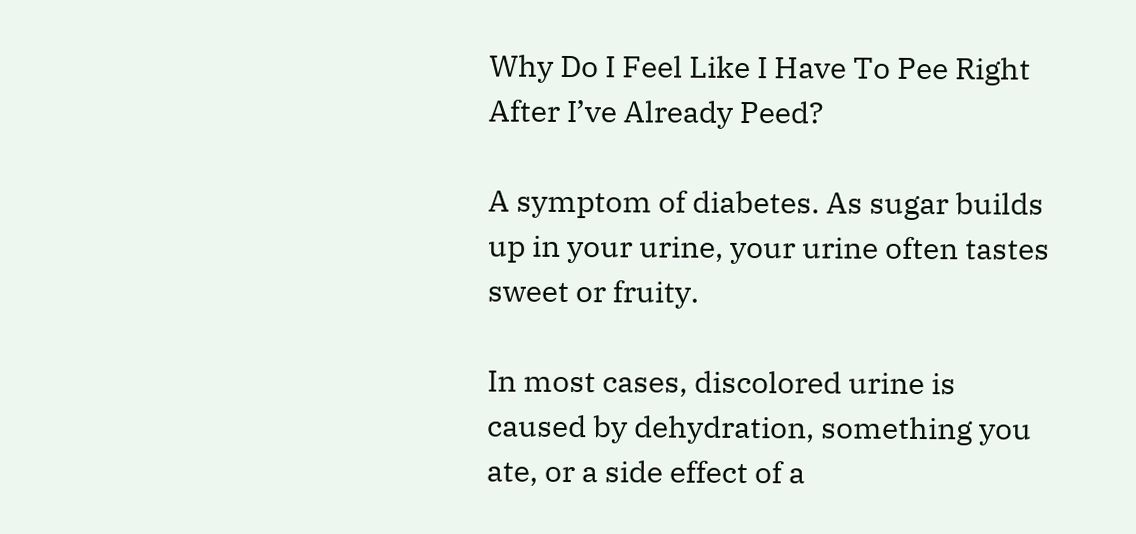Why Do I Feel Like I Have To Pee Right After I’ve Already Peed?

A symptom of diabetes. As sugar builds up in your urine, your urine often tastes sweet or fruity.

In most cases, discolored urine is caused by dehydration, something you ate, or a side effect of a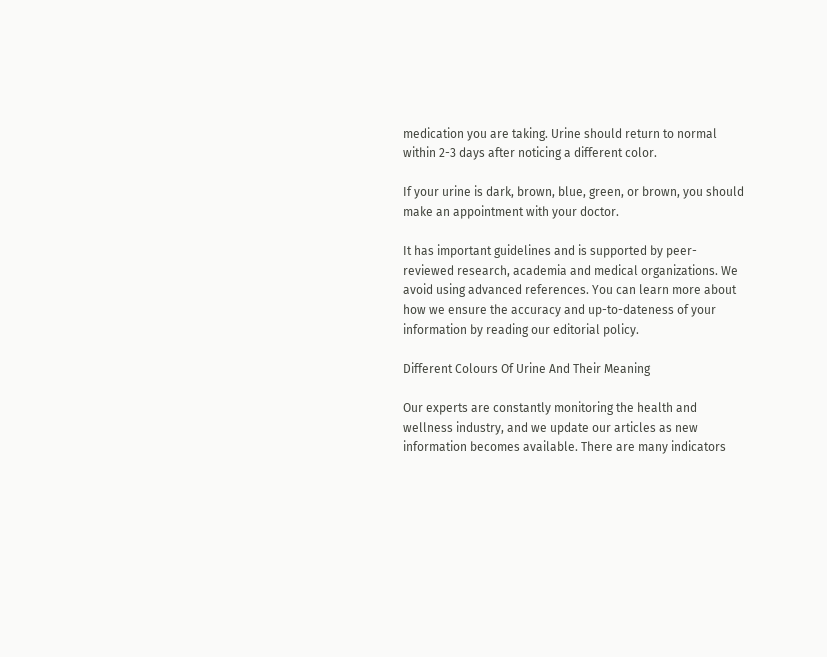medication you are taking. Urine should return to normal within 2-3 days after noticing a different color.

If your urine is dark, brown, blue, green, or brown, you should make an appointment with your doctor.

It has important guidelines and is supported by peer-reviewed research, academia and medical organizations. We avoid using advanced references. You can learn more about how we ensure the accuracy and up-to-dateness of your information by reading our editorial policy.

Different Colours Of Urine And Their Meaning

Our experts are constantly monitoring the health and wellness industry, and we update our articles as new information becomes available. There are many indicators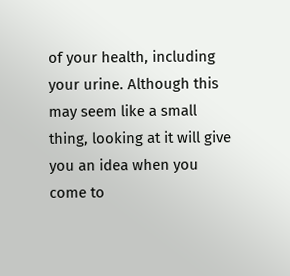of your health, including your urine. Although this may seem like a small thing, looking at it will give you an idea when you come to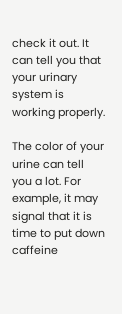check it out. It can tell you that your urinary system is working properly.

The color of your urine can tell you a lot. For example, it may signal that it is time to put down caffeine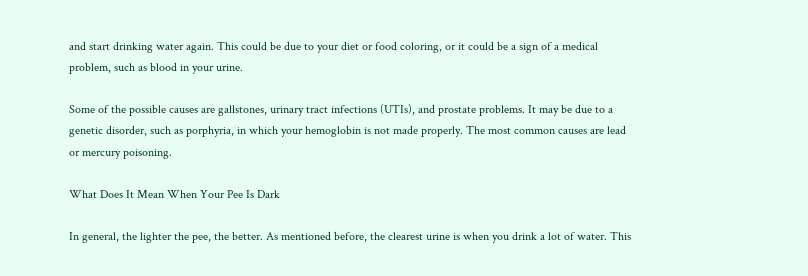and start drinking water again. This could be due to your diet or food coloring, or it could be a sign of a medical problem, such as blood in your urine.

Some of the possible causes are gallstones, urinary tract infections (UTIs), and prostate problems. It may be due to a genetic disorder, such as porphyria, in which your hemoglobin is not made properly. The most common causes are lead or mercury poisoning.

What Does It Mean When Your Pee Is Dark

In general, the lighter the pee, the better. As mentioned before, the clearest urine is when you drink a lot of water. This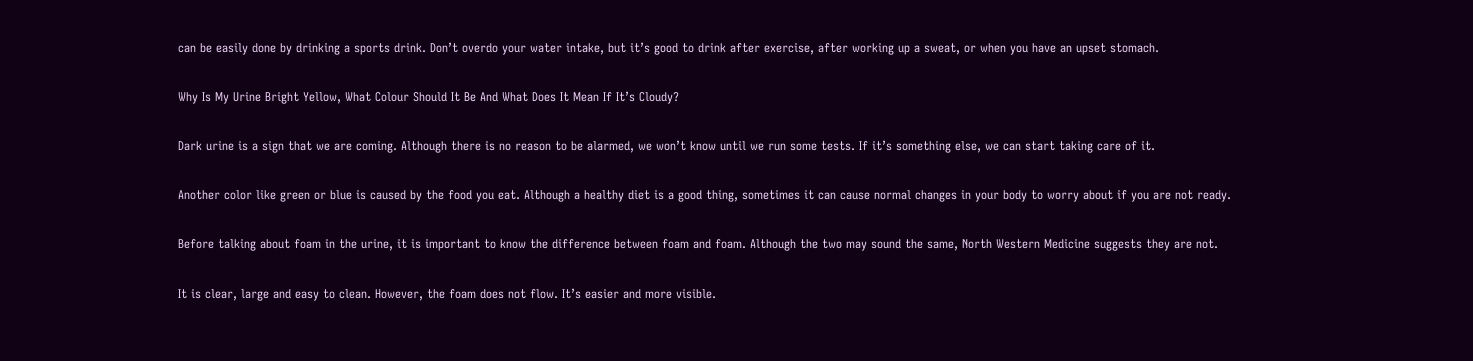can be easily done by drinking a sports drink. Don’t overdo your water intake, but it’s good to drink after exercise, after working up a sweat, or when you have an upset stomach.

Why Is My Urine Bright Yellow, What Colour Should It Be And What Does It Mean If It’s Cloudy?

Dark urine is a sign that we are coming. Although there is no reason to be alarmed, we won’t know until we run some tests. If it’s something else, we can start taking care of it.

Another color like green or blue is caused by the food you eat. Although a healthy diet is a good thing, sometimes it can cause normal changes in your body to worry about if you are not ready.

Before talking about foam in the urine, it is important to know the difference between foam and foam. Although the two may sound the same, North Western Medicine suggests they are not.

It is clear, large and easy to clean. However, the foam does not flow. It’s easier and more visible.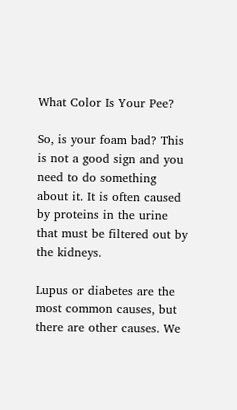What Color Is Your Pee?

So, is your foam bad? This is not a good sign and you need to do something about it. It is often caused by proteins in the urine that must be filtered out by the kidneys.

Lupus or diabetes are the most common causes, but there are other causes. We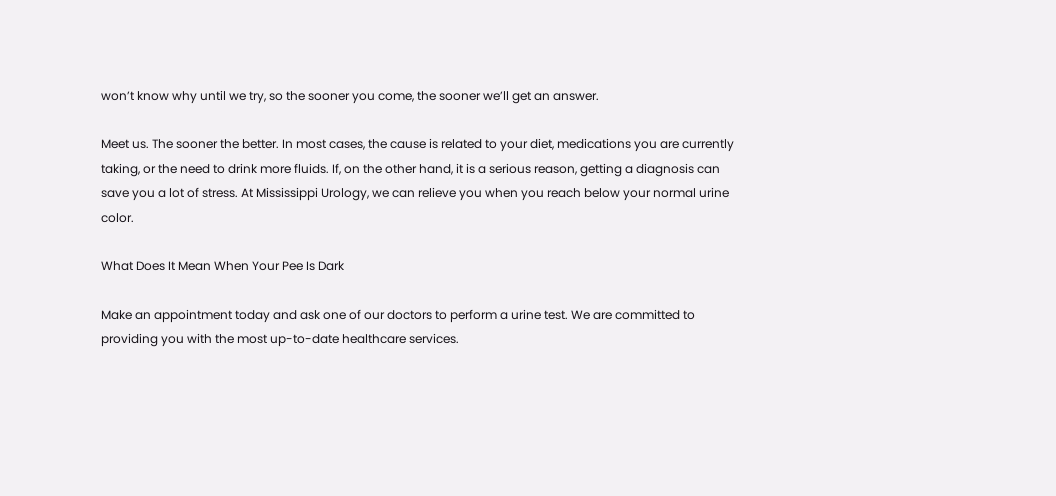won’t know why until we try, so the sooner you come, the sooner we’ll get an answer.

Meet us. The sooner the better. In most cases, the cause is related to your diet, medications you are currently taking, or the need to drink more fluids. If, on the other hand, it is a serious reason, getting a diagnosis can save you a lot of stress. At Mississippi Urology, we can relieve you when you reach below your normal urine color.

What Does It Mean When Your Pee Is Dark

Make an appointment today and ask one of our doctors to perform a urine test. We are committed to providing you with the most up-to-date healthcare services.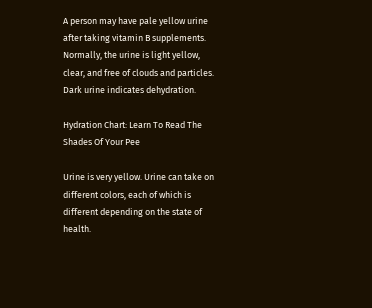A person may have pale yellow urine after taking vitamin B supplements. Normally, the urine is light yellow, clear, and free of clouds and particles. Dark urine indicates dehydration.

Hydration Chart: Learn To Read The Shades Of Your Pee

Urine is very yellow. Urine can take on different colors, each of which is different depending on the state of health.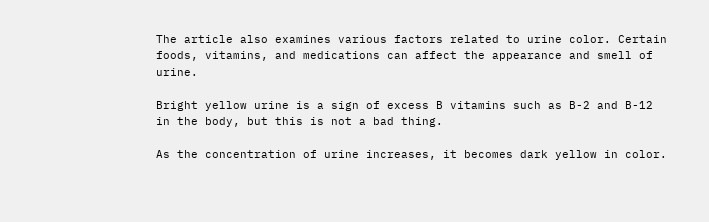The article also examines various factors related to urine color. Certain foods, vitamins, and medications can affect the appearance and smell of urine.

Bright yellow urine is a sign of excess B vitamins such as B-2 and B-12 in the body, but this is not a bad thing.

As the concentration of urine increases, it becomes dark yellow in color.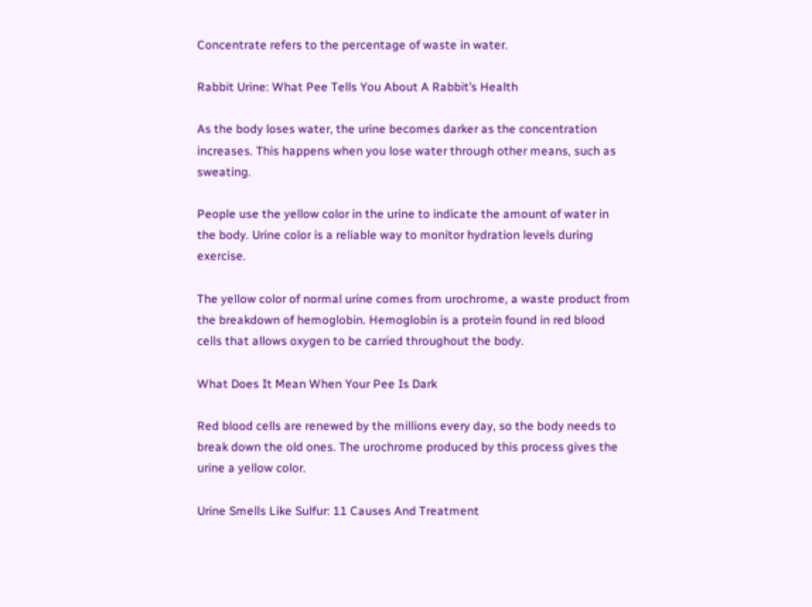Concentrate refers to the percentage of waste in water.

Rabbit Urine: What Pee Tells You About A Rabbit’s Health

As the body loses water, the urine becomes darker as the concentration increases. This happens when you lose water through other means, such as sweating.

People use the yellow color in the urine to indicate the amount of water in the body. Urine color is a reliable way to monitor hydration levels during exercise.

The yellow color of normal urine comes from urochrome, a waste product from the breakdown of hemoglobin. Hemoglobin is a protein found in red blood cells that allows oxygen to be carried throughout the body.

What Does It Mean When Your Pee Is Dark

Red blood cells are renewed by the millions every day, so the body needs to break down the old ones. The urochrome produced by this process gives the urine a yellow color.

Urine Smells Like Sulfur: 11 Causes And Treatment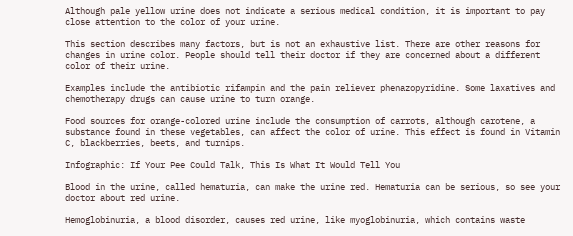Although pale yellow urine does not indicate a serious medical condition, it is important to pay close attention to the color of your urine.

This section describes many factors, but is not an exhaustive list. There are other reasons for changes in urine color. People should tell their doctor if they are concerned about a different color of their urine.

Examples include the antibiotic rifampin and the pain reliever phenazopyridine. Some laxatives and chemotherapy drugs can cause urine to turn orange.

Food sources for orange-colored urine include the consumption of carrots, although carotene, a substance found in these vegetables, can affect the color of urine. This effect is found in Vitamin C, blackberries, beets, and turnips.

Infographic: If Your Pee Could Talk, This Is What It Would Tell You

Blood in the urine, called hematuria, can make the urine red. Hematuria can be serious, so see your doctor about red urine.

Hemoglobinuria, a blood disorder, causes red urine, like myoglobinuria, which contains waste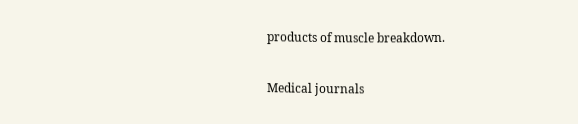products of muscle breakdown.

Medical journals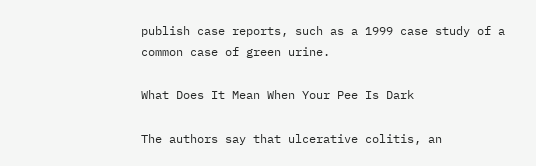publish case reports, such as a 1999 case study of a common case of green urine.

What Does It Mean When Your Pee Is Dark

The authors say that ulcerative colitis, an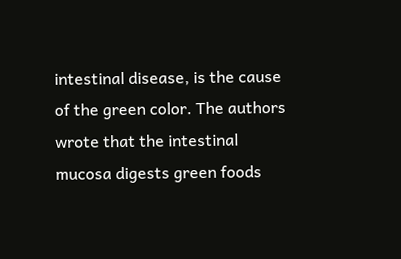intestinal disease, is the cause of the green color. The authors wrote that the intestinal mucosa digests green foods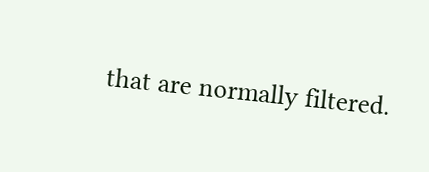that are normally filtered.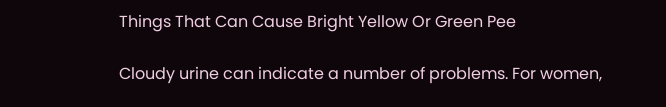Things That Can Cause Bright Yellow Or Green Pee

Cloudy urine can indicate a number of problems. For women,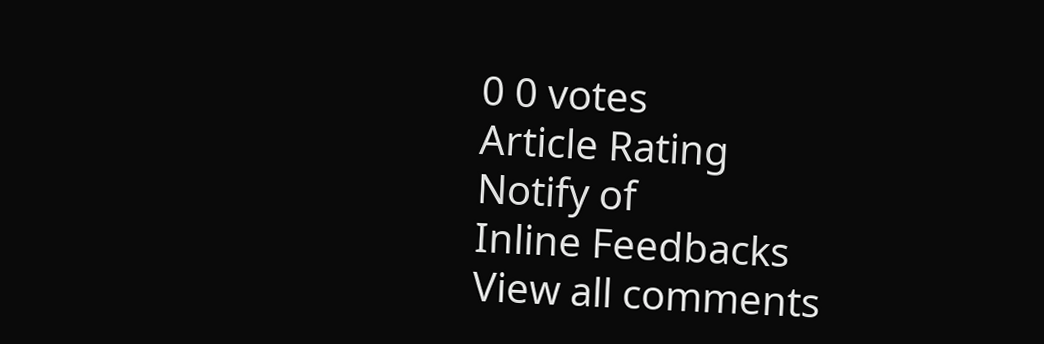0 0 votes
Article Rating
Notify of
Inline Feedbacks
View all comments